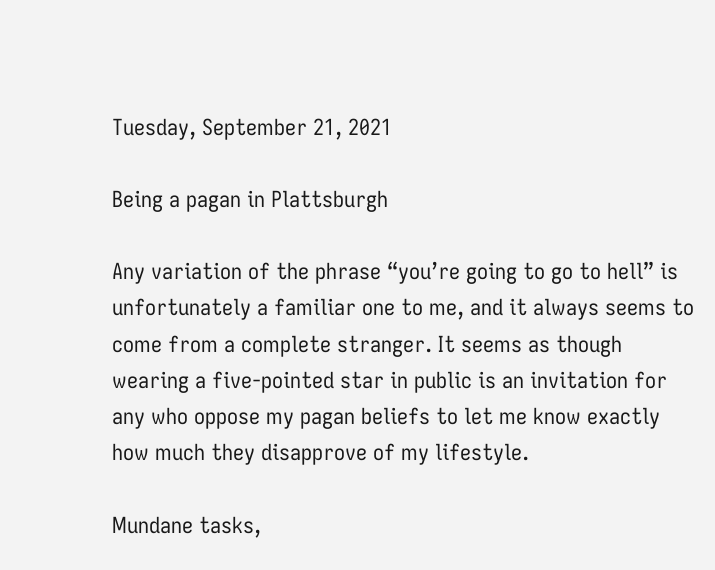Tuesday, September 21, 2021

Being a pagan in Plattsburgh

Any variation of the phrase “you’re going to go to hell” is unfortunately a familiar one to me, and it always seems to come from a complete stranger. It seems as though wearing a five-pointed star in public is an invitation for any who oppose my pagan beliefs to let me know exactly how much they disapprove of my lifestyle.

Mundane tasks,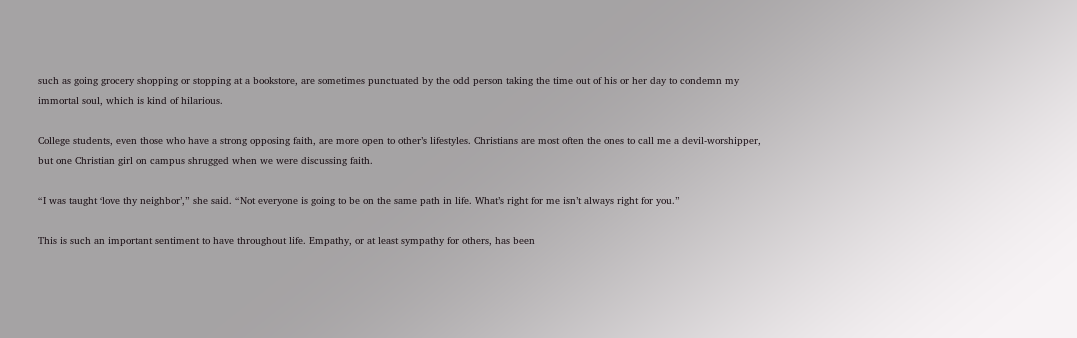such as going grocery shopping or stopping at a bookstore, are sometimes punctuated by the odd person taking the time out of his or her day to condemn my immortal soul, which is kind of hilarious.

College students, even those who have a strong opposing faith, are more open to other’s lifestyles. Christians are most often the ones to call me a devil-worshipper, but one Christian girl on campus shrugged when we were discussing faith.

“I was taught ‘love thy neighbor’,” she said. “Not everyone is going to be on the same path in life. What’s right for me isn’t always right for you.”

This is such an important sentiment to have throughout life. Empathy, or at least sympathy for others, has been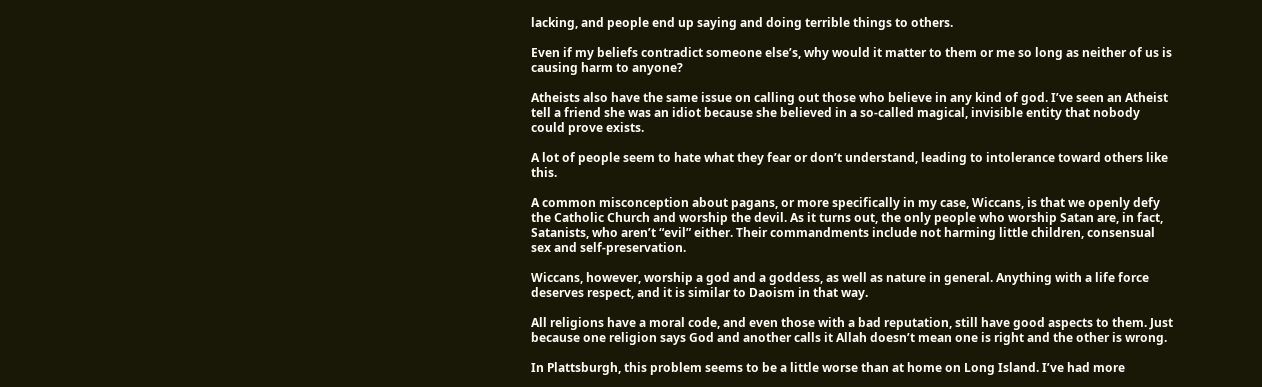lacking, and people end up saying and doing terrible things to others.

Even if my beliefs contradict someone else’s, why would it matter to them or me so long as neither of us is causing harm to anyone?

Atheists also have the same issue on calling out those who believe in any kind of god. I’ve seen an Atheist tell a friend she was an idiot because she believed in a so-called magical, invisible entity that nobody could prove exists.

A lot of people seem to hate what they fear or don’t understand, leading to intolerance toward others like this.

A common misconception about pagans, or more specifically in my case, Wiccans, is that we openly defy the Catholic Church and worship the devil. As it turns out, the only people who worship Satan are, in fact, Satanists, who aren’t “evil” either. Their commandments include not harming little children, consensual sex and self-preservation.

Wiccans, however, worship a god and a goddess, as well as nature in general. Anything with a life force deserves respect, and it is similar to Daoism in that way.

All religions have a moral code, and even those with a bad reputation, still have good aspects to them. Just because one religion says God and another calls it Allah doesn’t mean one is right and the other is wrong.

In Plattsburgh, this problem seems to be a little worse than at home on Long Island. I’ve had more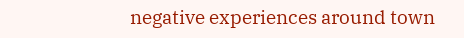negative experiences around town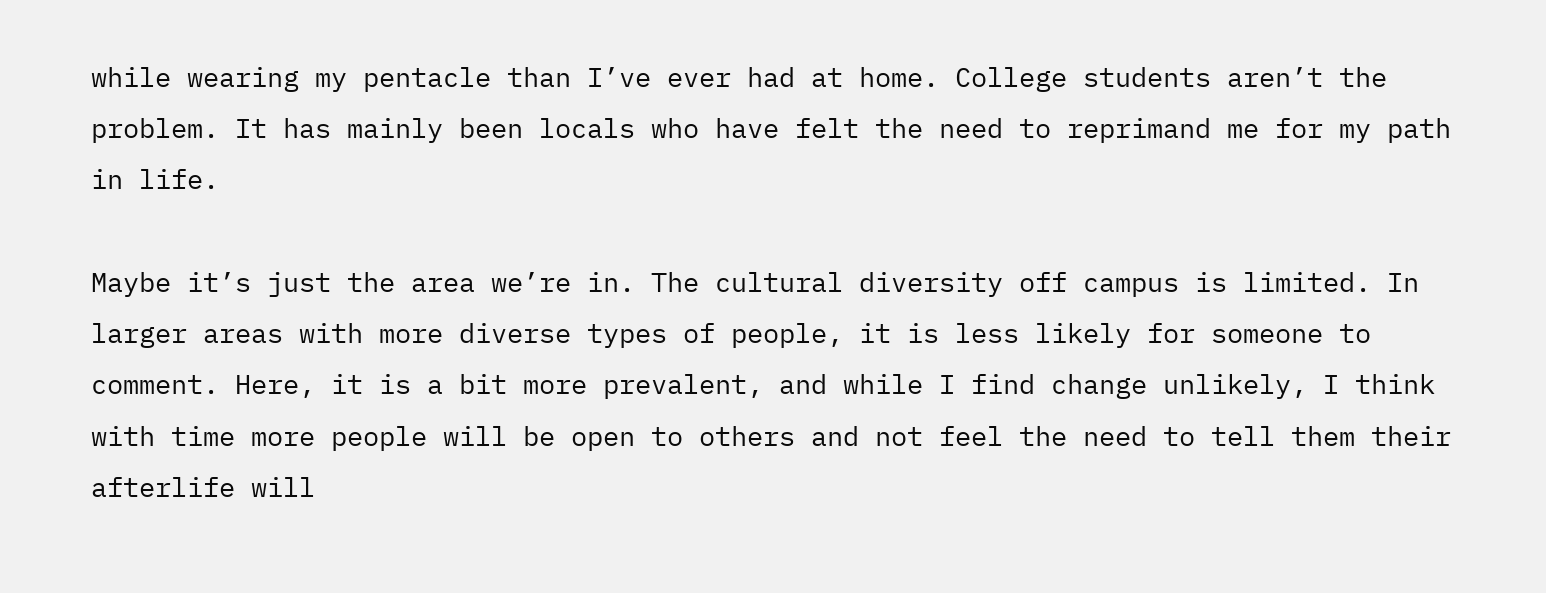while wearing my pentacle than I’ve ever had at home. College students aren’t the problem. It has mainly been locals who have felt the need to reprimand me for my path in life.

Maybe it’s just the area we’re in. The cultural diversity off campus is limited. In larger areas with more diverse types of people, it is less likely for someone to comment. Here, it is a bit more prevalent, and while I find change unlikely, I think with time more people will be open to others and not feel the need to tell them their afterlife will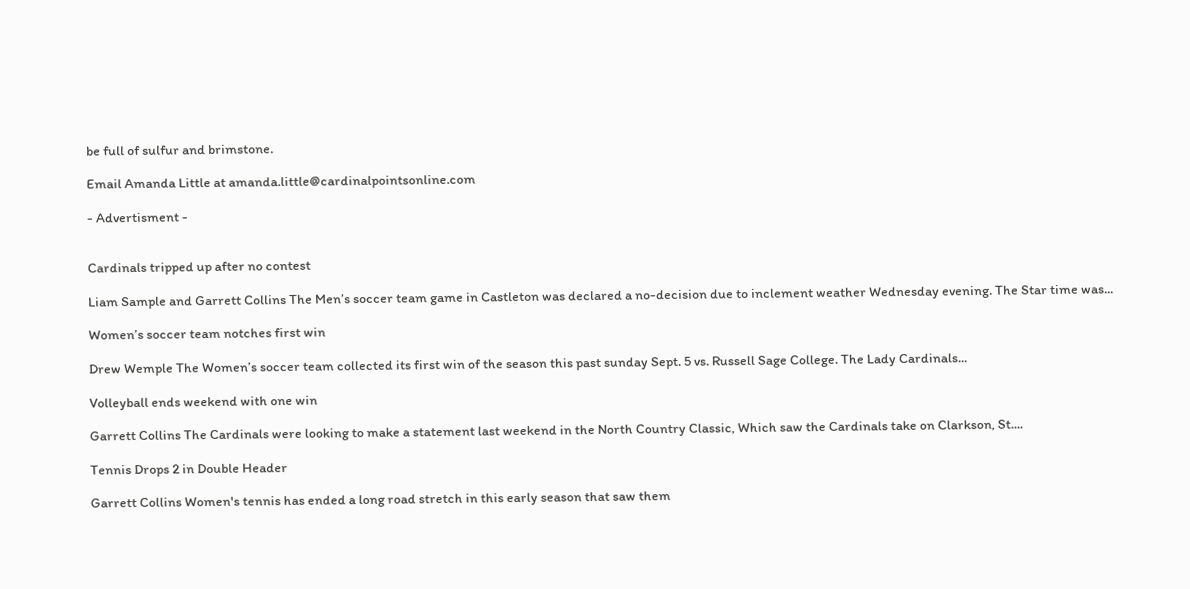be full of sulfur and brimstone.

Email Amanda Little at amanda.little@cardinalpointsonline.com

- Advertisment -


Cardinals tripped up after no contest

Liam Sample and Garrett Collins The Men’s soccer team game in Castleton was declared a no-decision due to inclement weather Wednesday evening. The Star time was...

Women’s soccer team notches first win

Drew Wemple The Women’s soccer team collected its first win of the season this past sunday Sept. 5 vs. Russell Sage College. The Lady Cardinals...

Volleyball ends weekend with one win

Garrett Collins The Cardinals were looking to make a statement last weekend in the North Country Classic, Which saw the Cardinals take on Clarkson, St....

Tennis Drops 2 in Double Header

Garrett Collins Women's tennis has ended a long road stretch in this early season that saw them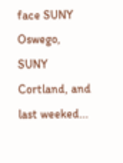face SUNY Oswego, SUNY Cortland, and last weeked...